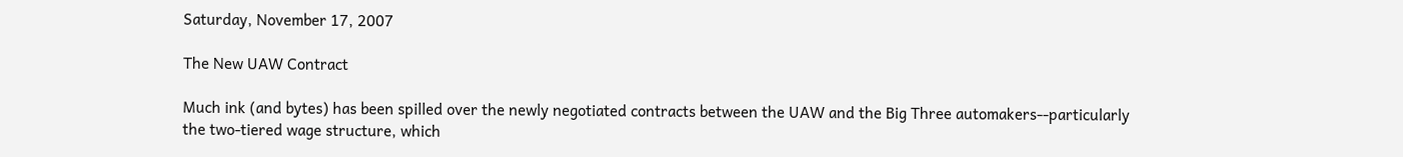Saturday, November 17, 2007

The New UAW Contract

Much ink (and bytes) has been spilled over the newly negotiated contracts between the UAW and the Big Three automakers--particularly the two-tiered wage structure, which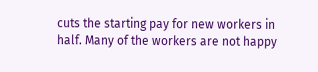cuts the starting pay for new workers in half. Many of the workers are not happy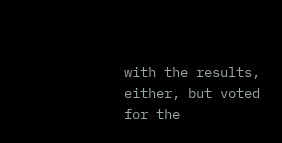with the results, either, but voted for the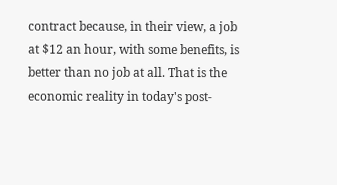contract because, in their view, a job at $12 an hour, with some benefits, is better than no job at all. That is the economic reality in today's post-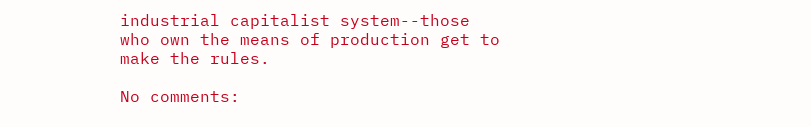industrial capitalist system--those who own the means of production get to make the rules.

No comments: